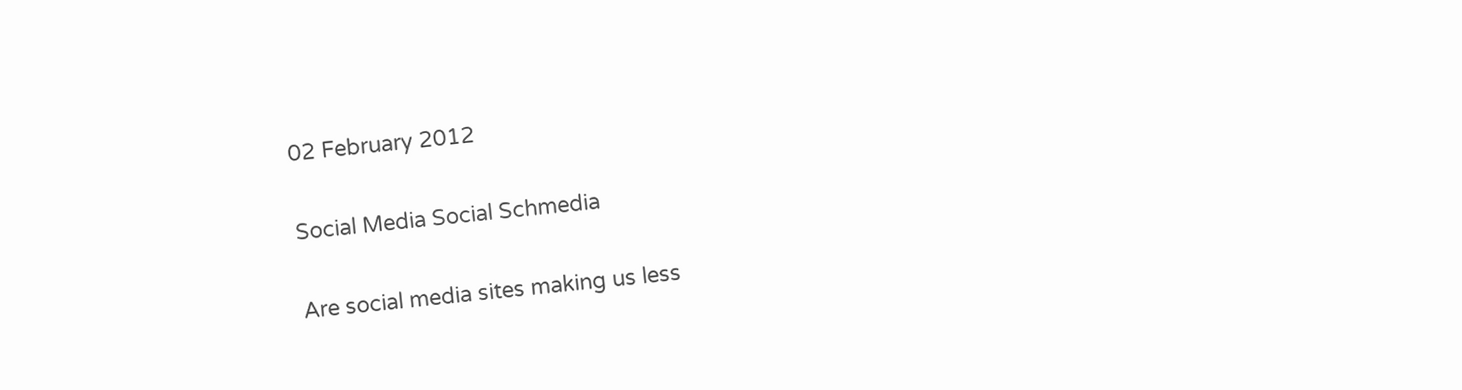02 February 2012

Social Media Social Schmedia

Are social media sites making us less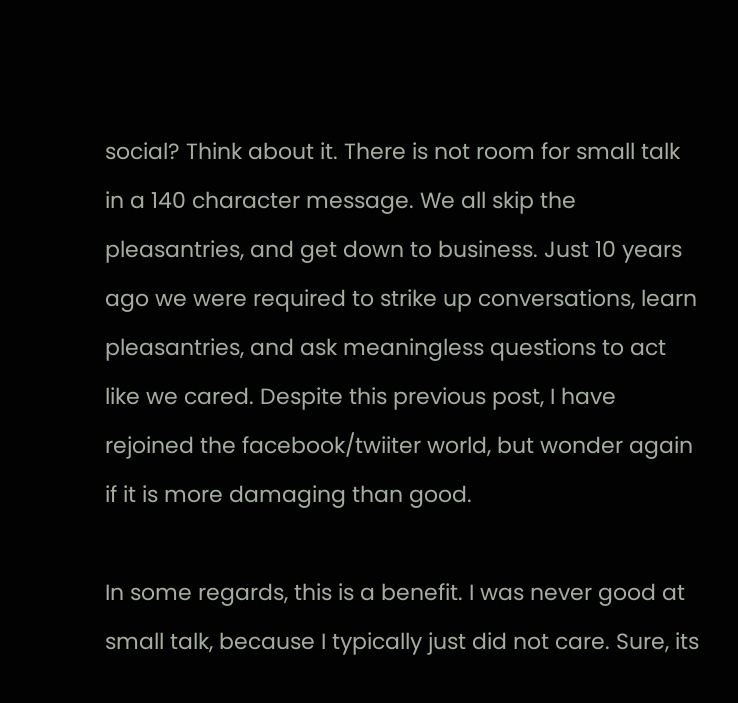social? Think about it. There is not room for small talk in a 140 character message. We all skip the pleasantries, and get down to business. Just 10 years ago we were required to strike up conversations, learn pleasantries, and ask meaningless questions to act like we cared. Despite this previous post, I have rejoined the facebook/twiiter world, but wonder again if it is more damaging than good.

In some regards, this is a benefit. I was never good at small talk, because I typically just did not care. Sure, its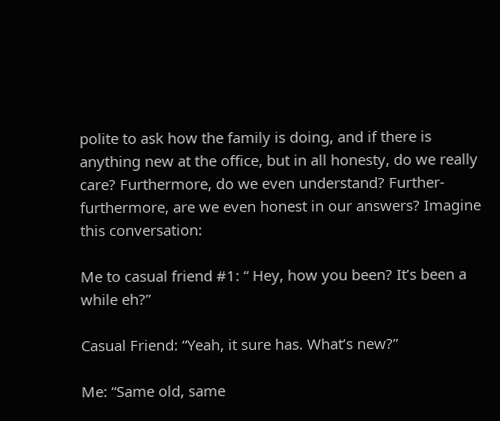polite to ask how the family is doing, and if there is anything new at the office, but in all honesty, do we really care? Furthermore, do we even understand? Further-furthermore, are we even honest in our answers? Imagine this conversation:

Me to casual friend #1: “ Hey, how you been? It’s been a while eh?”

Casual Friend: “Yeah, it sure has. What’s new?”

Me: “Same old, same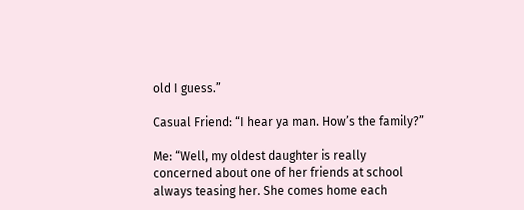old I guess.”

Casual Friend: “I hear ya man. How’s the family?”

Me: “Well, my oldest daughter is really concerned about one of her friends at school always teasing her. She comes home each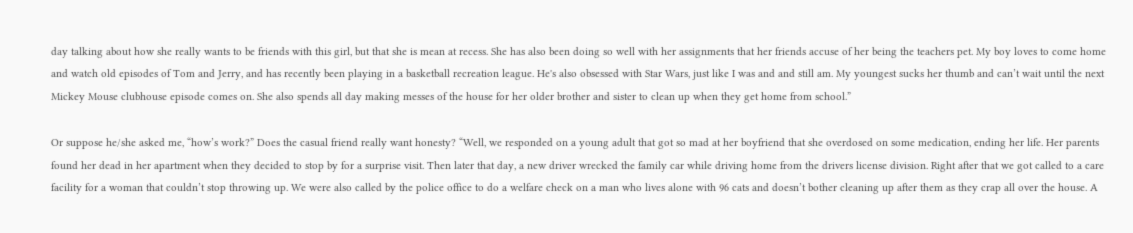day talking about how she really wants to be friends with this girl, but that she is mean at recess. She has also been doing so well with her assignments that her friends accuse of her being the teachers pet. My boy loves to come home and watch old episodes of Tom and Jerry, and has recently been playing in a basketball recreation league. He's also obsessed with Star Wars, just like I was and and still am. My youngest sucks her thumb and can’t wait until the next Mickey Mouse clubhouse episode comes on. She also spends all day making messes of the house for her older brother and sister to clean up when they get home from school.”

Or suppose he/she asked me, “how’s work?” Does the casual friend really want honesty? “Well, we responded on a young adult that got so mad at her boyfriend that she overdosed on some medication, ending her life. Her parents found her dead in her apartment when they decided to stop by for a surprise visit. Then later that day, a new driver wrecked the family car while driving home from the drivers license division. Right after that we got called to a care facility for a woman that couldn’t stop throwing up. We were also called by the police office to do a welfare check on a man who lives alone with 96 cats and doesn’t bother cleaning up after them as they crap all over the house. A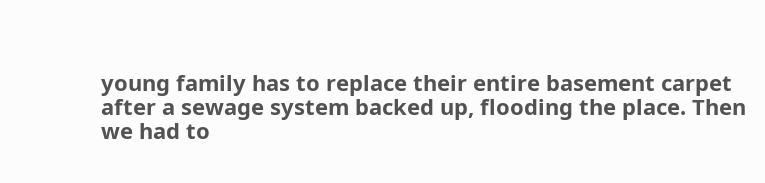young family has to replace their entire basement carpet after a sewage system backed up, flooding the place. Then we had to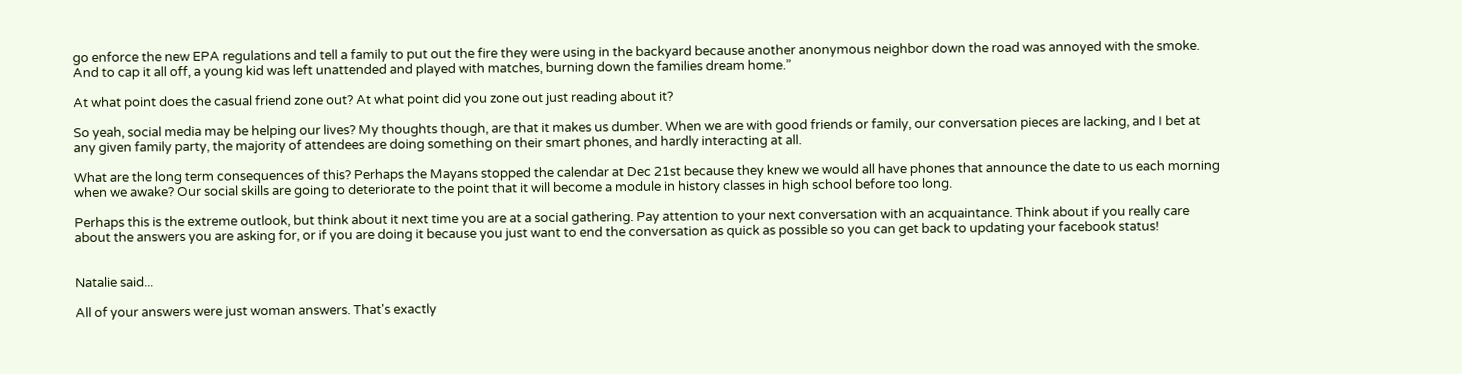go enforce the new EPA regulations and tell a family to put out the fire they were using in the backyard because another anonymous neighbor down the road was annoyed with the smoke. And to cap it all off, a young kid was left unattended and played with matches, burning down the families dream home.”

At what point does the casual friend zone out? At what point did you zone out just reading about it?

So yeah, social media may be helping our lives? My thoughts though, are that it makes us dumber. When we are with good friends or family, our conversation pieces are lacking, and I bet at any given family party, the majority of attendees are doing something on their smart phones, and hardly interacting at all.

What are the long term consequences of this? Perhaps the Mayans stopped the calendar at Dec 21st because they knew we would all have phones that announce the date to us each morning when we awake? Our social skills are going to deteriorate to the point that it will become a module in history classes in high school before too long.

Perhaps this is the extreme outlook, but think about it next time you are at a social gathering. Pay attention to your next conversation with an acquaintance. Think about if you really care about the answers you are asking for, or if you are doing it because you just want to end the conversation as quick as possible so you can get back to updating your facebook status!


Natalie said...

All of your answers were just woman answers. That's exactly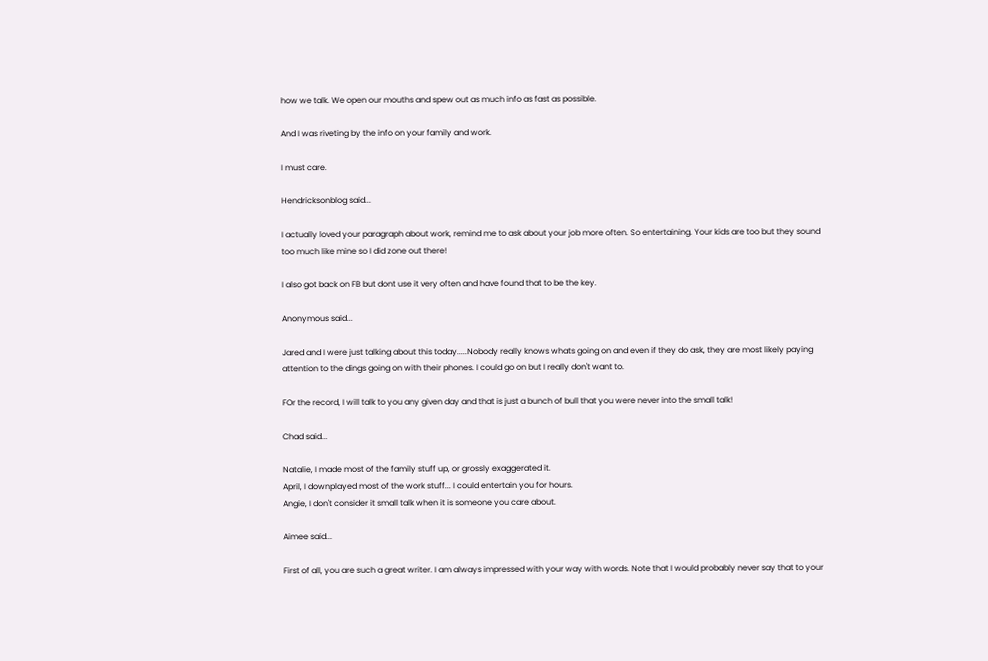how we talk. We open our mouths and spew out as much info as fast as possible.

And I was riveting by the info on your family and work.

I must care.

Hendricksonblog said...

I actually loved your paragraph about work, remind me to ask about your job more often. So entertaining. Your kids are too but they sound too much like mine so I did zone out there!

I also got back on FB but dont use it very often and have found that to be the key.

Anonymous said...

Jared and I were just talking about this today.....Nobody really knows whats going on and even if they do ask, they are most likely paying attention to the dings going on with their phones. I could go on but I really don't want to.

FOr the record, I will talk to you any given day and that is just a bunch of bull that you were never into the small talk!

Chad said...

Natalie, I made most of the family stuff up, or grossly exaggerated it.
April, I downplayed most of the work stuff... I could entertain you for hours.
Angie, I don't consider it small talk when it is someone you care about.

Aimee said...

First of all, you are such a great writer. I am always impressed with your way with words. Note that I would probably never say that to your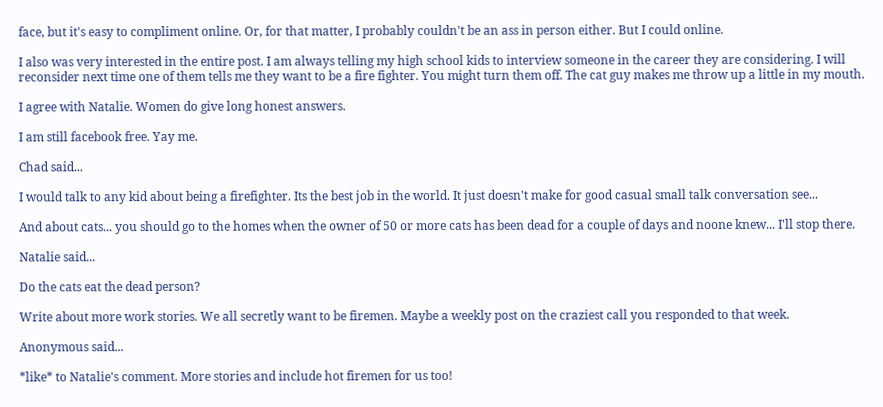face, but it's easy to compliment online. Or, for that matter, I probably couldn't be an ass in person either. But I could online.

I also was very interested in the entire post. I am always telling my high school kids to interview someone in the career they are considering. I will reconsider next time one of them tells me they want to be a fire fighter. You might turn them off. The cat guy makes me throw up a little in my mouth.

I agree with Natalie. Women do give long honest answers.

I am still facebook free. Yay me.

Chad said...

I would talk to any kid about being a firefighter. Its the best job in the world. It just doesn't make for good casual small talk conversation see...

And about cats... you should go to the homes when the owner of 50 or more cats has been dead for a couple of days and noone knew... I'll stop there.

Natalie said...

Do the cats eat the dead person?

Write about more work stories. We all secretly want to be firemen. Maybe a weekly post on the craziest call you responded to that week.

Anonymous said...

*like* to Natalie's comment. More stories and include hot firemen for us too!